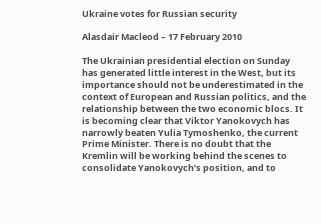Ukraine votes for Russian security

Alasdair Macleod – 17 February 2010

The Ukrainian presidential election on Sunday has generated little interest in the West, but its importance should not be underestimated in the context of European and Russian politics, and the relationship between the two economic blocs. It is becoming clear that Viktor Yanokovych has narrowly beaten Yulia Tymoshenko, the current Prime Minister. There is no doubt that the Kremlin will be working behind the scenes to consolidate Yanokovych’s position, and to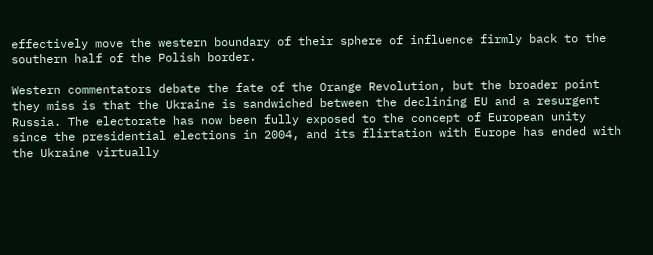effectively move the western boundary of their sphere of influence firmly back to the southern half of the Polish border.

Western commentators debate the fate of the Orange Revolution, but the broader point they miss is that the Ukraine is sandwiched between the declining EU and a resurgent Russia. The electorate has now been fully exposed to the concept of European unity since the presidential elections in 2004, and its flirtation with Europe has ended with the Ukraine virtually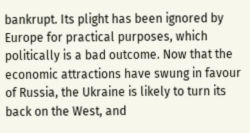bankrupt. Its plight has been ignored by Europe for practical purposes, which politically is a bad outcome. Now that the economic attractions have swung in favour of Russia, the Ukraine is likely to turn its back on the West, and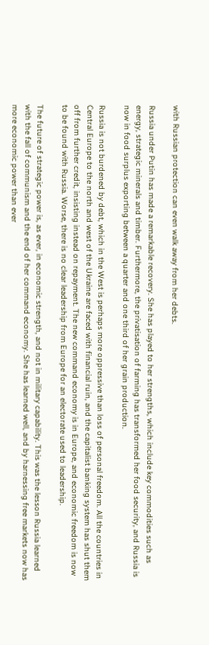with Russian protection can even walk away from her debts.

Russia under Putin has made a remarkable recovery. She has played to her strengths, which include key commodities such as energy, strategic minerals and timber. Furthermore, the privatisation of farming has transformed her food security, and Russia is now in food surplus exporting between a quarter and one third of her grain production.

Russia is not burdened by debt, which in the West is perhaps more oppressive than loss of personal freedom. All the countries in Central Europe to the north and west of the Ukraine are faced with financial ruin, and the capitalist banking system has shut them off from further credit, insisting instead on repayment. The new command economy is in Europe, and economic freedom is now to be found with Russia. Worse, there is no clear leadership from Europe for an electorate used to leadership.

The future of strategic power is, as ever, in economic strength, and not in military capability. This was the lesson Russia learned with the fall of communism and the end of her command economy. She has learned well, and by harnessing free markets now has more economic power than ever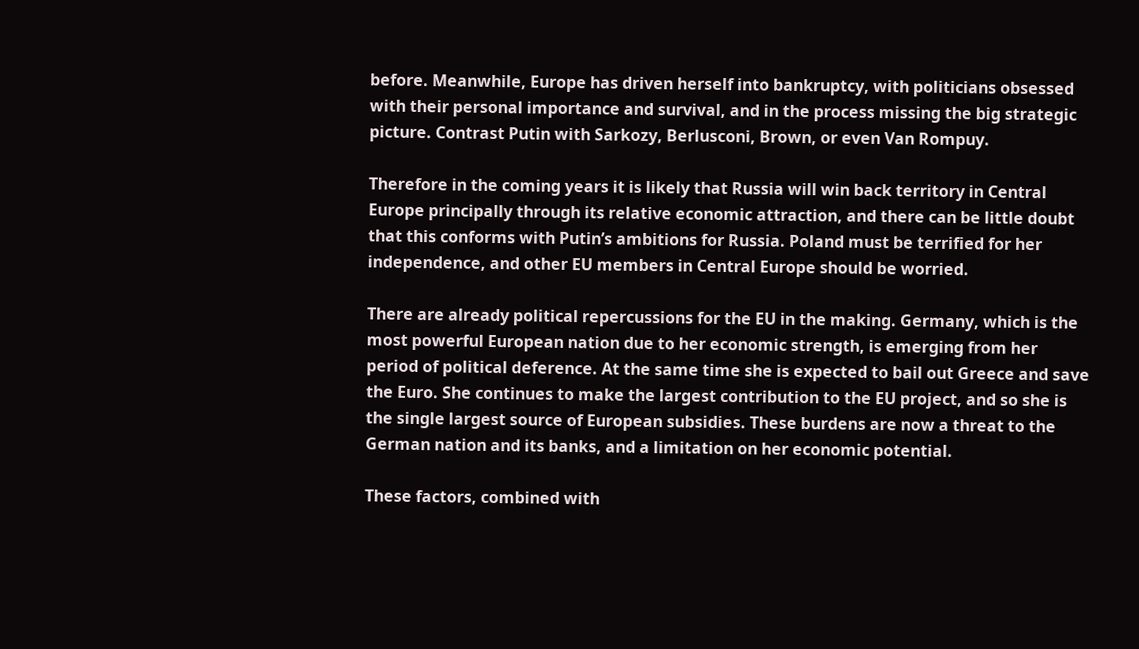before. Meanwhile, Europe has driven herself into bankruptcy, with politicians obsessed with their personal importance and survival, and in the process missing the big strategic picture. Contrast Putin with Sarkozy, Berlusconi, Brown, or even Van Rompuy.

Therefore in the coming years it is likely that Russia will win back territory in Central Europe principally through its relative economic attraction, and there can be little doubt that this conforms with Putin’s ambitions for Russia. Poland must be terrified for her independence, and other EU members in Central Europe should be worried.

There are already political repercussions for the EU in the making. Germany, which is the most powerful European nation due to her economic strength, is emerging from her period of political deference. At the same time she is expected to bail out Greece and save the Euro. She continues to make the largest contribution to the EU project, and so she is the single largest source of European subsidies. These burdens are now a threat to the German nation and its banks, and a limitation on her economic potential.

These factors, combined with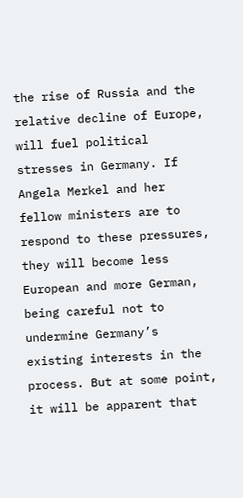the rise of Russia and the relative decline of Europe, will fuel political stresses in Germany. If Angela Merkel and her fellow ministers are to respond to these pressures, they will become less European and more German, being careful not to undermine Germany’s existing interests in the process. But at some point, it will be apparent that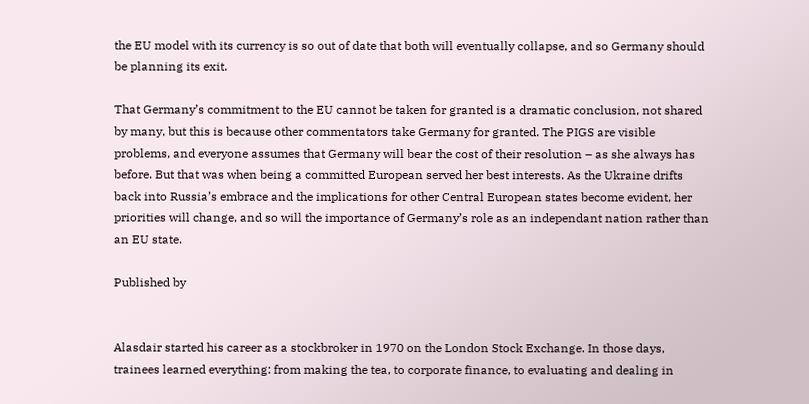the EU model with its currency is so out of date that both will eventually collapse, and so Germany should be planning its exit.

That Germany’s commitment to the EU cannot be taken for granted is a dramatic conclusion, not shared by many, but this is because other commentators take Germany for granted. The PIGS are visible problems, and everyone assumes that Germany will bear the cost of their resolution – as she always has before. But that was when being a committed European served her best interests. As the Ukraine drifts back into Russia’s embrace and the implications for other Central European states become evident, her priorities will change, and so will the importance of Germany’s role as an independant nation rather than an EU state.

Published by


Alasdair started his career as a stockbroker in 1970 on the London Stock Exchange. In those days, trainees learned everything: from making the tea, to corporate finance, to evaluating and dealing in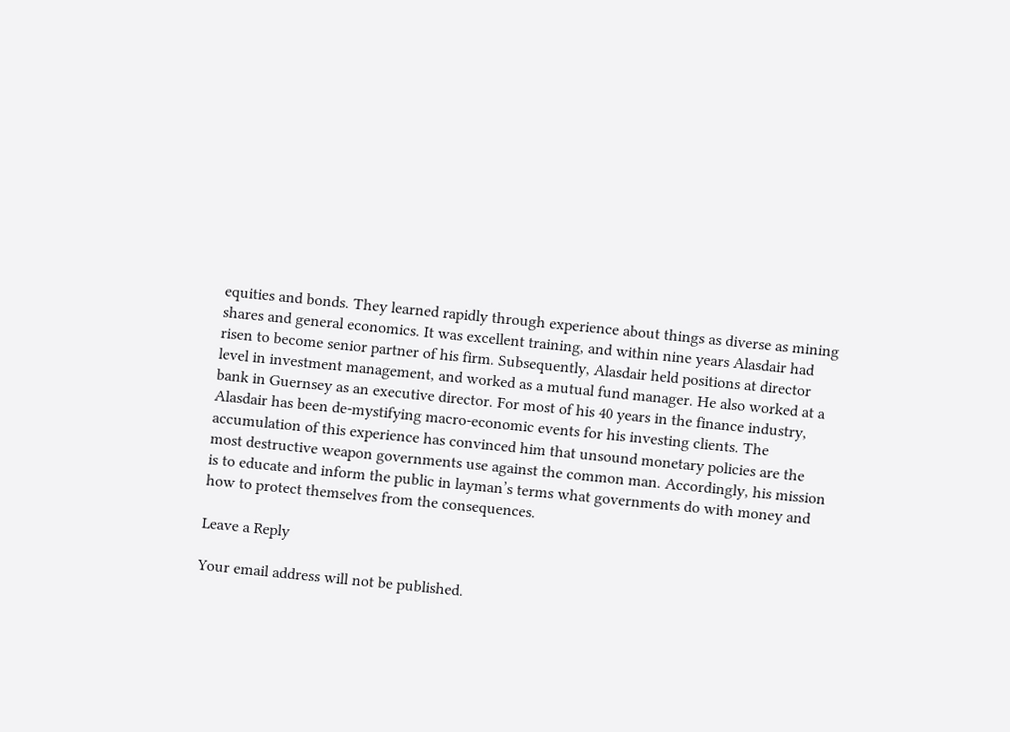equities and bonds. They learned rapidly through experience about things as diverse as mining shares and general economics. It was excellent training, and within nine years Alasdair had risen to become senior partner of his firm. Subsequently, Alasdair held positions at director level in investment management, and worked as a mutual fund manager. He also worked at a bank in Guernsey as an executive director. For most of his 40 years in the finance industry, Alasdair has been de-mystifying macro-economic events for his investing clients. The accumulation of this experience has convinced him that unsound monetary policies are the most destructive weapon governments use against the common man. Accordingly, his mission is to educate and inform the public in layman’s terms what governments do with money and how to protect themselves from the consequences.

Leave a Reply

Your email address will not be published.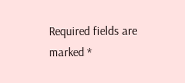Required fields are marked *